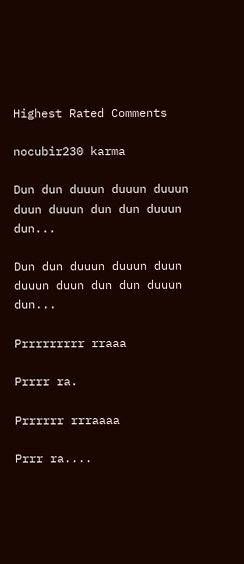Highest Rated Comments

nocubir230 karma

Dun dun duuun duuun duuun duun duuun dun dun duuun dun...

Dun dun duuun duuun duun duuun duun dun dun duuun dun...

Prrrrrrrrr rraaa

Prrrr ra.

Prrrrrr rrraaaa

Prrr ra....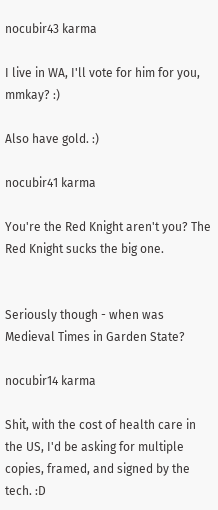nocubir43 karma

I live in WA, I'll vote for him for you, mmkay? :)

Also have gold. :)

nocubir41 karma

You're the Red Knight aren't you? The Red Knight sucks the big one.


Seriously though - when was Medieval Times in Garden State?

nocubir14 karma

Shit, with the cost of health care in the US, I'd be asking for multiple copies, framed, and signed by the tech. :D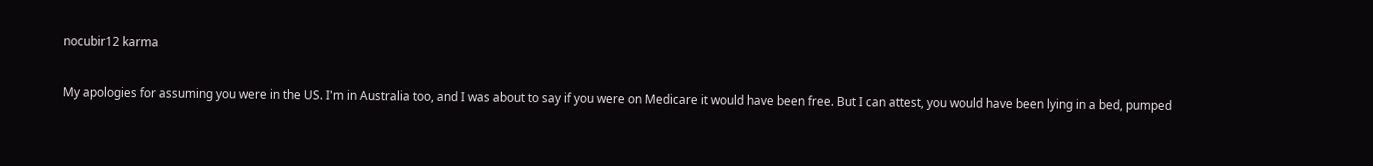nocubir12 karma

My apologies for assuming you were in the US. I'm in Australia too, and I was about to say if you were on Medicare it would have been free. But I can attest, you would have been lying in a bed, pumped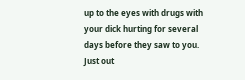up to the eyes with drugs with your dick hurting for several days before they saw to you. Just out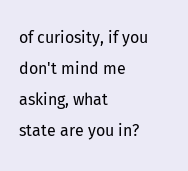of curiosity, if you don't mind me asking, what state are you in?